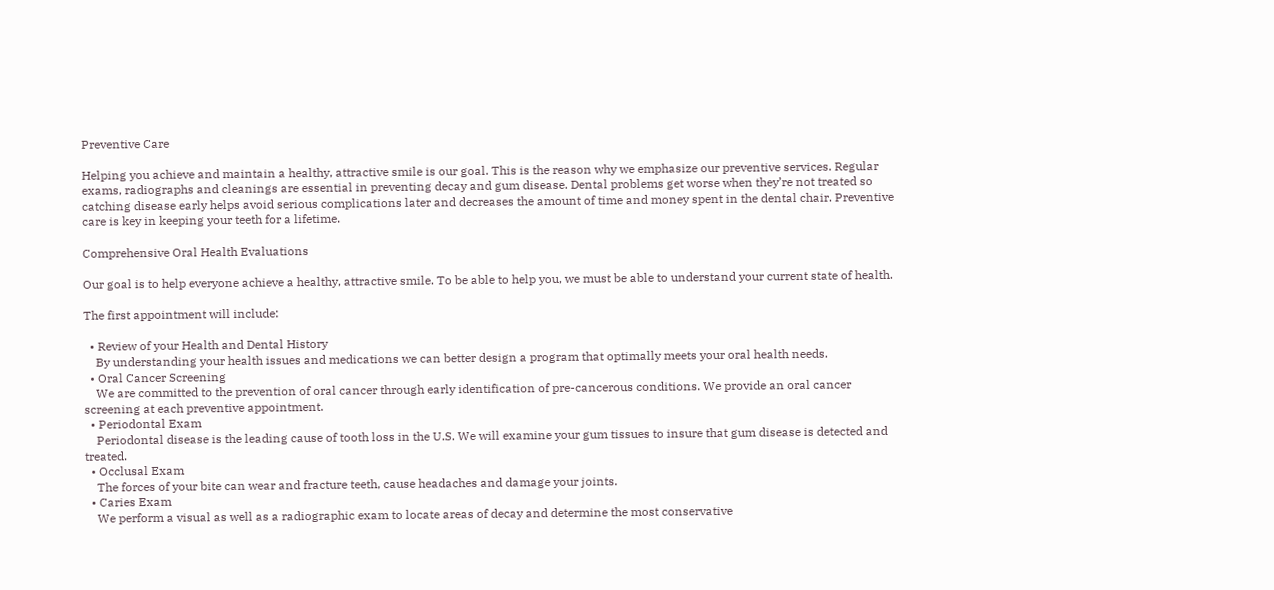Preventive Care

Helping you achieve and maintain a healthy, attractive smile is our goal. This is the reason why we emphasize our preventive services. Regular exams, radiographs and cleanings are essential in preventing decay and gum disease. Dental problems get worse when they’re not treated so catching disease early helps avoid serious complications later and decreases the amount of time and money spent in the dental chair. Preventive care is key in keeping your teeth for a lifetime.

Comprehensive Oral Health Evaluations

Our goal is to help everyone achieve a healthy, attractive smile. To be able to help you, we must be able to understand your current state of health.

The first appointment will include:

  • Review of your Health and Dental History
    By understanding your health issues and medications we can better design a program that optimally meets your oral health needs.
  • Oral Cancer Screening
    We are committed to the prevention of oral cancer through early identification of pre-cancerous conditions. We provide an oral cancer screening at each preventive appointment.
  • Periodontal Exam
    Periodontal disease is the leading cause of tooth loss in the U.S. We will examine your gum tissues to insure that gum disease is detected and treated.
  • Occlusal Exam
    The forces of your bite can wear and fracture teeth, cause headaches and damage your joints.
  • Caries Exam
    We perform a visual as well as a radiographic exam to locate areas of decay and determine the most conservative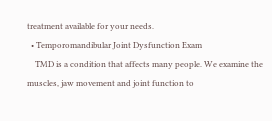treatment available for your needs.
  • Temporomandibular Joint Dysfunction Exam
    TMD is a condition that affects many people. We examine the muscles, jaw movement and joint function to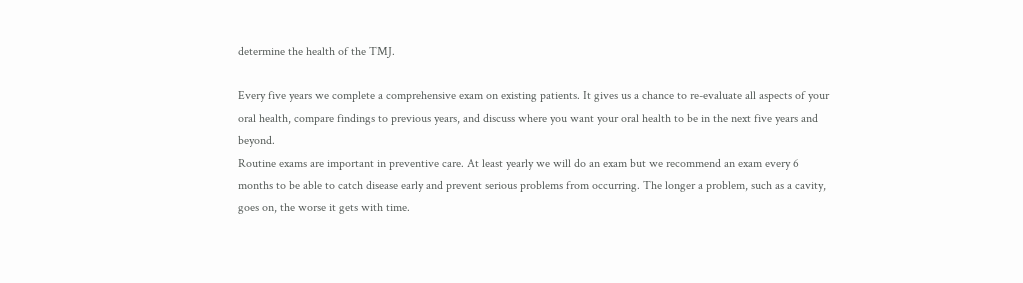determine the health of the TMJ.

Every five years we complete a comprehensive exam on existing patients. It gives us a chance to re-evaluate all aspects of your oral health, compare findings to previous years, and discuss where you want your oral health to be in the next five years and beyond.
Routine exams are important in preventive care. At least yearly we will do an exam but we recommend an exam every 6 months to be able to catch disease early and prevent serious problems from occurring. The longer a problem, such as a cavity, goes on, the worse it gets with time.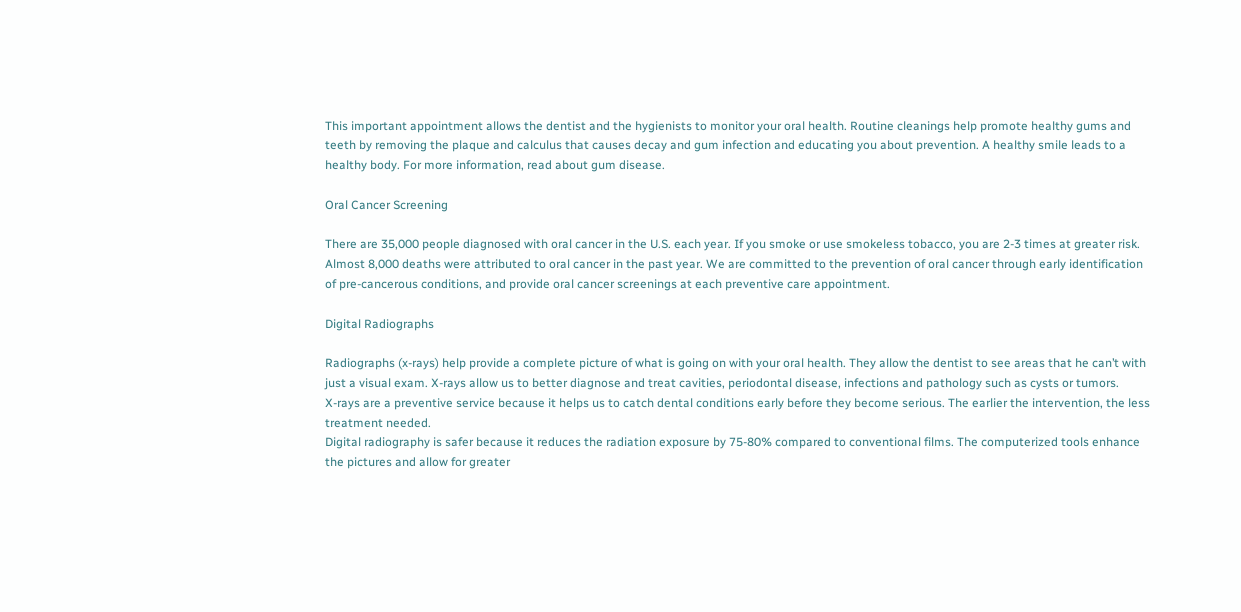This important appointment allows the dentist and the hygienists to monitor your oral health. Routine cleanings help promote healthy gums and teeth by removing the plaque and calculus that causes decay and gum infection and educating you about prevention. A healthy smile leads to a healthy body. For more information, read about gum disease.

Oral Cancer Screening

There are 35,000 people diagnosed with oral cancer in the U.S. each year. If you smoke or use smokeless tobacco, you are 2-3 times at greater risk. Almost 8,000 deaths were attributed to oral cancer in the past year. We are committed to the prevention of oral cancer through early identification of pre-cancerous conditions, and provide oral cancer screenings at each preventive care appointment.

Digital Radiographs

Radiographs (x-rays) help provide a complete picture of what is going on with your oral health. They allow the dentist to see areas that he can’t with just a visual exam. X-rays allow us to better diagnose and treat cavities, periodontal disease, infections and pathology such as cysts or tumors.
X-rays are a preventive service because it helps us to catch dental conditions early before they become serious. The earlier the intervention, the less treatment needed.
Digital radiography is safer because it reduces the radiation exposure by 75-80% compared to conventional films. The computerized tools enhance the pictures and allow for greater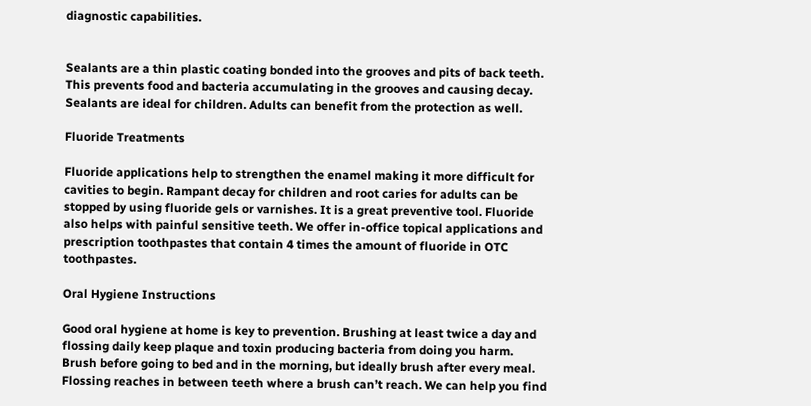diagnostic capabilities.


Sealants are a thin plastic coating bonded into the grooves and pits of back teeth. This prevents food and bacteria accumulating in the grooves and causing decay. Sealants are ideal for children. Adults can benefit from the protection as well.

Fluoride Treatments

Fluoride applications help to strengthen the enamel making it more difficult for cavities to begin. Rampant decay for children and root caries for adults can be stopped by using fluoride gels or varnishes. It is a great preventive tool. Fluoride also helps with painful sensitive teeth. We offer in-office topical applications and prescription toothpastes that contain 4 times the amount of fluoride in OTC toothpastes.

Oral Hygiene Instructions

Good oral hygiene at home is key to prevention. Brushing at least twice a day and flossing daily keep plaque and toxin producing bacteria from doing you harm. Brush before going to bed and in the morning, but ideally brush after every meal. Flossing reaches in between teeth where a brush can’t reach. We can help you find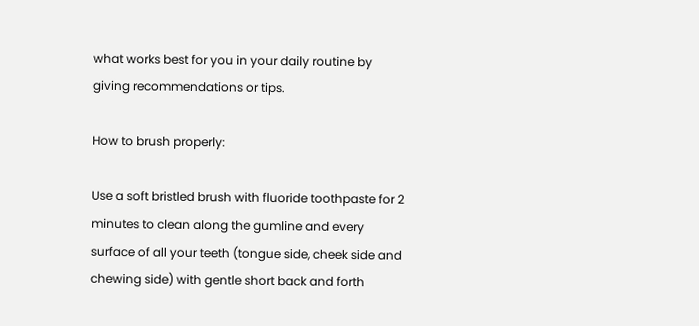what works best for you in your daily routine by giving recommendations or tips.

How to brush properly:

Use a soft bristled brush with fluoride toothpaste for 2 minutes to clean along the gumline and every surface of all your teeth (tongue side, cheek side and chewing side) with gentle short back and forth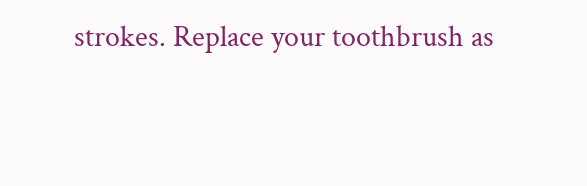strokes. Replace your toothbrush as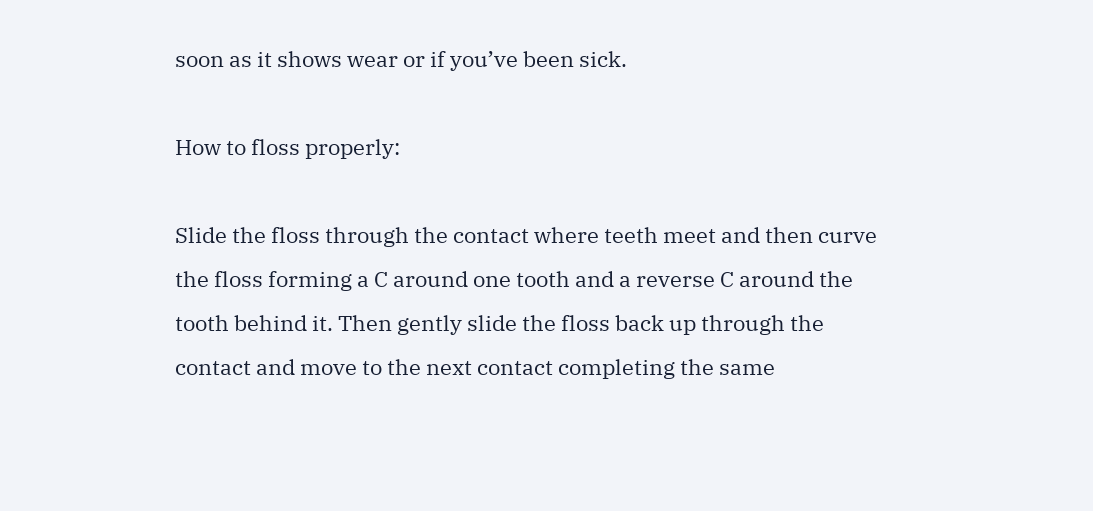soon as it shows wear or if you’ve been sick.

How to floss properly:

Slide the floss through the contact where teeth meet and then curve the floss forming a C around one tooth and a reverse C around the tooth behind it. Then gently slide the floss back up through the contact and move to the next contact completing the same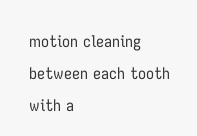motion cleaning between each tooth with a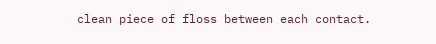clean piece of floss between each contact.